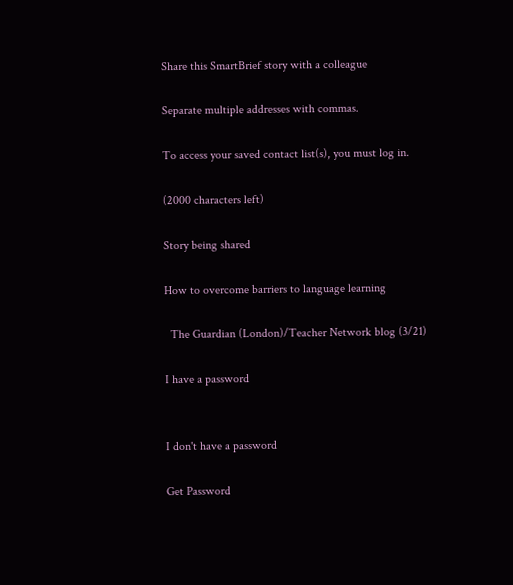Share this SmartBrief story with a colleague

Separate multiple addresses with commas.

To access your saved contact list(s), you must log in.

(2000 characters left)

Story being shared

How to overcome barriers to language learning

  The Guardian (London)/Teacher Network blog (3/21)

I have a password


I don't have a password

Get Password